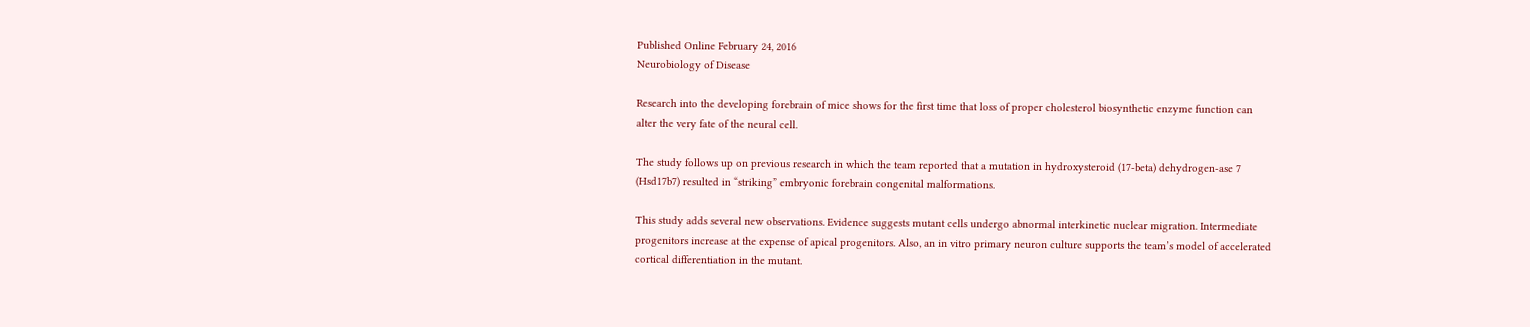Published Online February 24, 2016
Neurobiology of Disease

Research into the developing forebrain of mice shows for the first time that loss of proper cholesterol biosynthetic enzyme function can alter the very fate of the neural cell.

The study follows up on previous research in which the team reported that a mutation in hydroxysteroid (17-beta) dehydrogen-ase 7 (Hsd17b7) resulted in “striking” embryonic forebrain congenital malformations.

This study adds several new observations. Evidence suggests mutant cells undergo abnormal interkinetic nuclear migration. Intermediate progenitors increase at the expense of apical progenitors. Also, an in vitro primary neuron culture supports the team’s model of accelerated cortical differentiation in the mutant.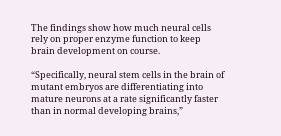The findings show how much neural cells rely on proper enzyme function to keep brain development on course.

“Specifically, neural stem cells in the brain of mutant embryos are differentiating into mature neurons at a rate significantly faster than in normal developing brains,”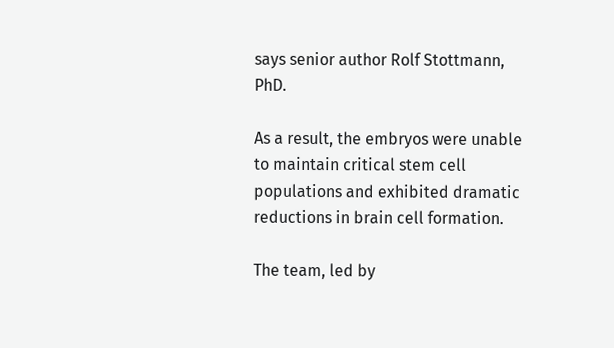says senior author Rolf Stottmann, PhD.

As a result, the embryos were unable to maintain critical stem cell populations and exhibited dramatic reductions in brain cell formation.

The team, led by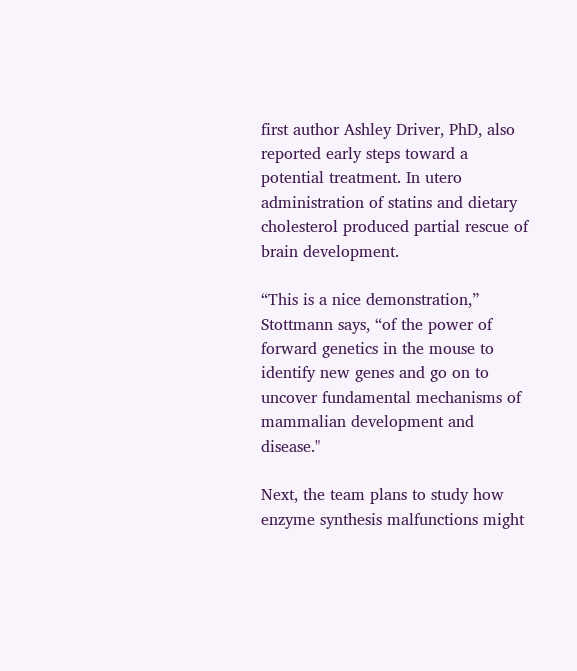first author Ashley Driver, PhD, also reported early steps toward a potential treatment. In utero administration of statins and dietary cholesterol produced partial rescue of brain development.

“This is a nice demonstration,” Stottmann says, “of the power of forward genetics in the mouse to identify new genes and go on to uncover fundamental mechanisms of mammalian development and disease."

Next, the team plans to study how enzyme synthesis malfunctions might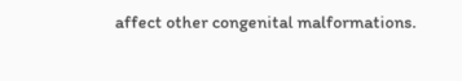affect other congenital malformations.